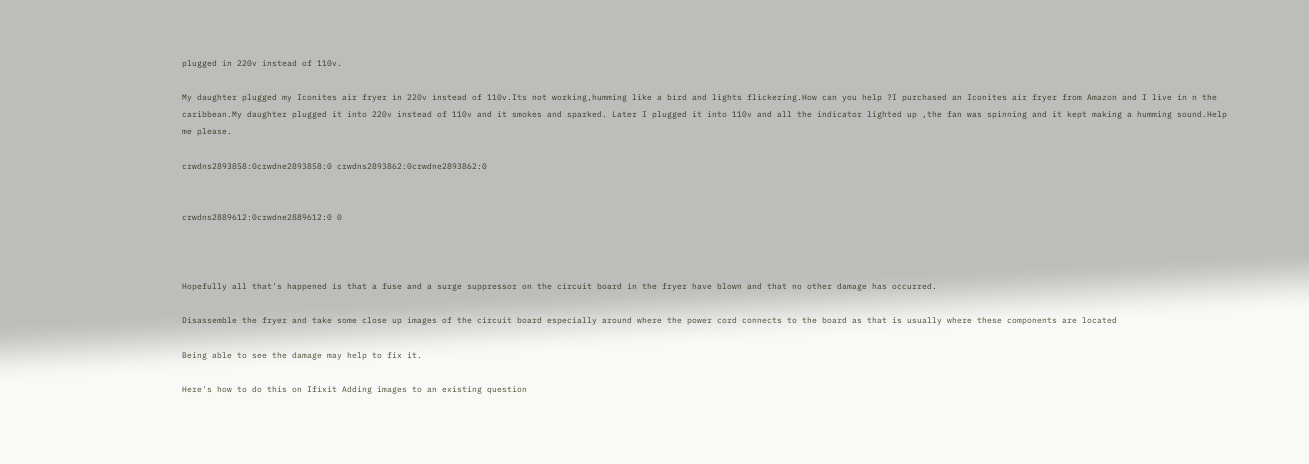plugged in 220v instead of 110v.

My daughter plugged my Iconites air fryer in 220v instead of 110v.Its not working,humming like a bird and lights flickering.How can you help ?I purchased an Iconites air fryer from Amazon and I live in n the caribbean.My daughter plugged it into 220v instead of 110v and it smokes and sparked. Later I plugged it into 110v and all the indicator lighted up ,the fan was spinning and it kept making a humming sound.Help me please.

crwdns2893858:0crwdne2893858:0 crwdns2893862:0crwdne2893862:0


crwdns2889612:0crwdne2889612:0 0



Hopefully all that's happened is that a fuse and a surge suppressor on the circuit board in the fryer have blown and that no other damage has occurred.

Disassemble the fryer and take some close up images of the circuit board especially around where the power cord connects to the board as that is usually where these components are located

Being able to see the damage may help to fix it.

Here's how to do this on Ifixit Adding images to an existing question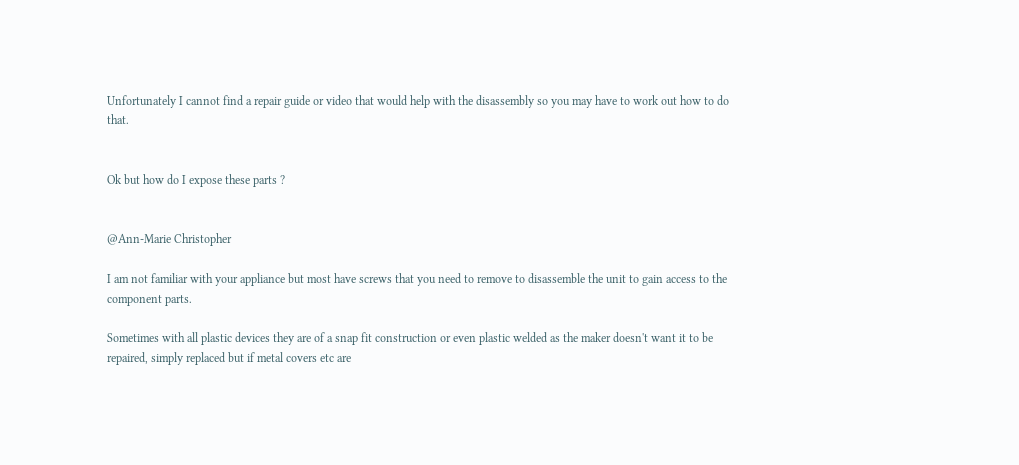Unfortunately I cannot find a repair guide or video that would help with the disassembly so you may have to work out how to do that.


Ok but how do I expose these parts ?


@Ann-Marie Christopher

I am not familiar with your appliance but most have screws that you need to remove to disassemble the unit to gain access to the component parts.

Sometimes with all plastic devices they are of a snap fit construction or even plastic welded as the maker doesn't want it to be repaired, simply replaced but if metal covers etc are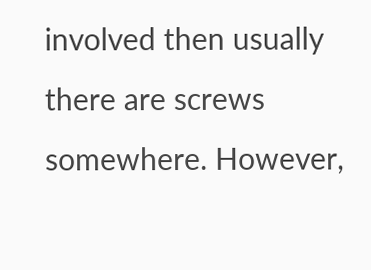involved then usually there are screws somewhere. However,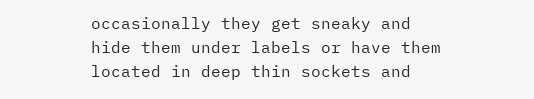occasionally they get sneaky and hide them under labels or have them located in deep thin sockets and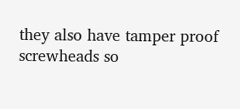they also have tamper proof screwheads so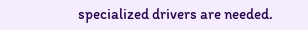specialized drivers are needed.